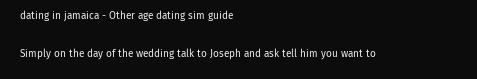dating in jamaica - Other age dating sim guide

Simply on the day of the wedding talk to Joseph and ask tell him you want to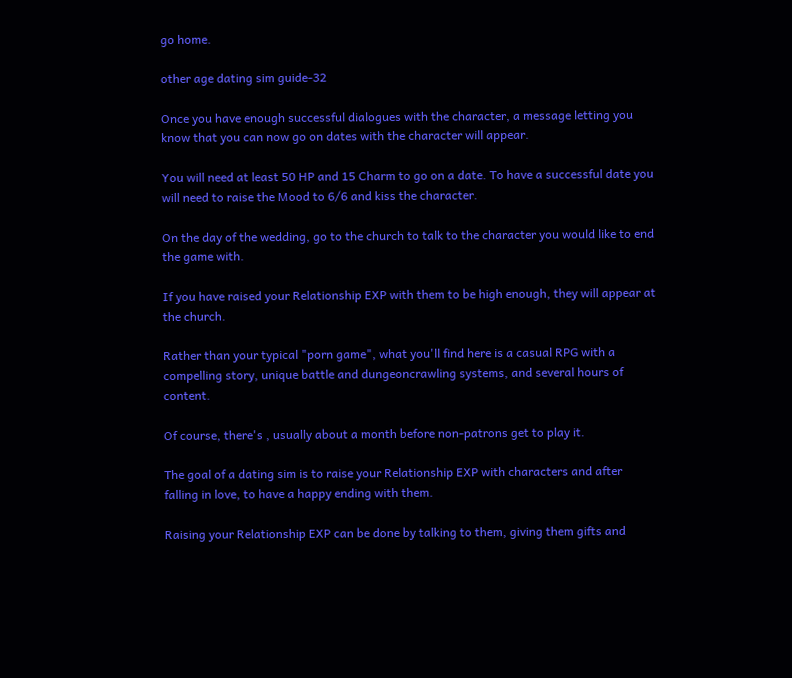go home.

other age dating sim guide-32

Once you have enough successful dialogues with the character, a message letting you know that you can now go on dates with the character will appear.

You will need at least 50 HP and 15 Charm to go on a date. To have a successful date you will need to raise the Mood to 6/6 and kiss the character.

On the day of the wedding, go to the church to talk to the character you would like to end the game with.

If you have raised your Relationship EXP with them to be high enough, they will appear at the church.

Rather than your typical "porn game", what you'll find here is a casual RPG with a compelling story, unique battle and dungeoncrawling systems, and several hours of content.

Of course, there's , usually about a month before non-patrons get to play it.

The goal of a dating sim is to raise your Relationship EXP with characters and after falling in love, to have a happy ending with them.

Raising your Relationship EXP can be done by talking to them, giving them gifts and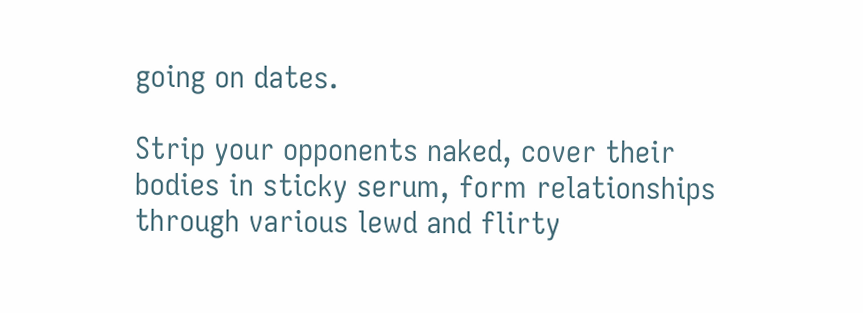going on dates.

Strip your opponents naked, cover their bodies in sticky serum, form relationships through various lewd and flirty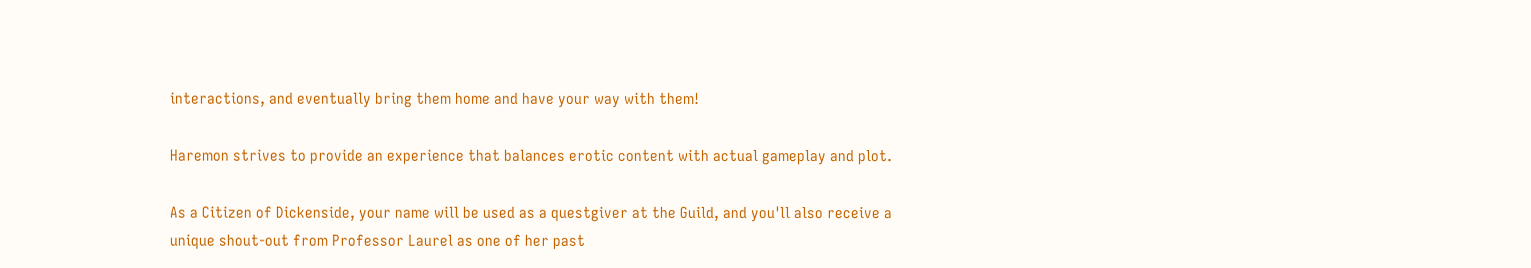interactions, and eventually bring them home and have your way with them!

Haremon strives to provide an experience that balances erotic content with actual gameplay and plot.

As a Citizen of Dickenside, your name will be used as a questgiver at the Guild, and you'll also receive a unique shout-out from Professor Laurel as one of her past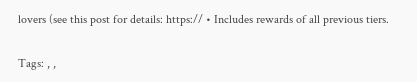lovers (see this post for details: https:// • Includes rewards of all previous tiers.

Tags: , ,